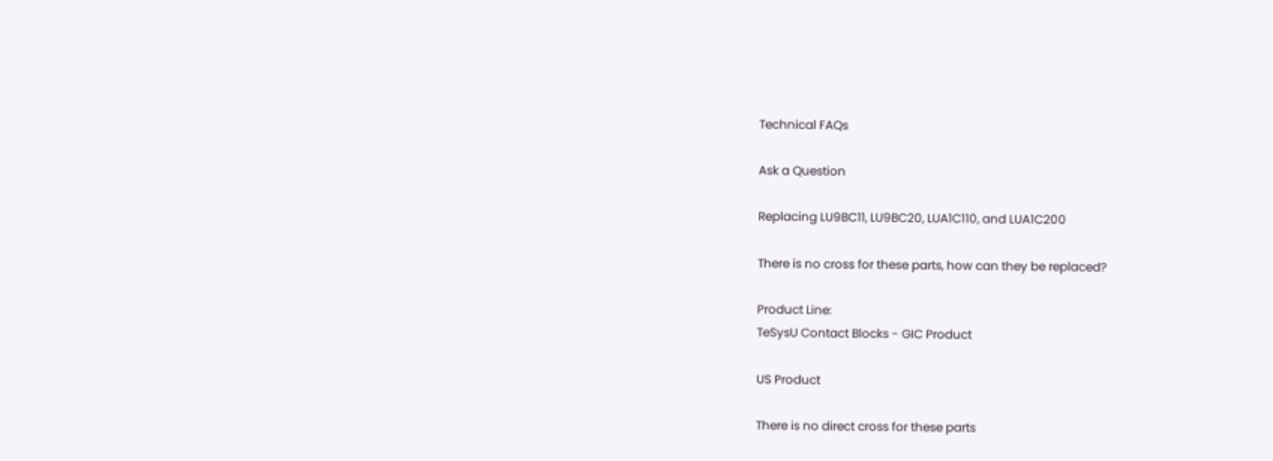Technical FAQs

Ask a Question

Replacing LU9BC11, LU9BC20, LUA1C110, and LUA1C200

There is no cross for these parts, how can they be replaced?

Product Line:
TeSysU Contact Blocks - GIC Product

US Product

There is no direct cross for these parts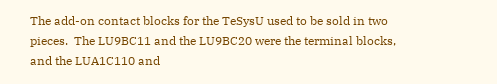The add-on contact blocks for the TeSysU used to be sold in two pieces.  The LU9BC11 and the LU9BC20 were the terminal blocks, and the LUA1C110 and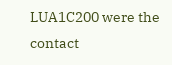LUA1C200 were the contact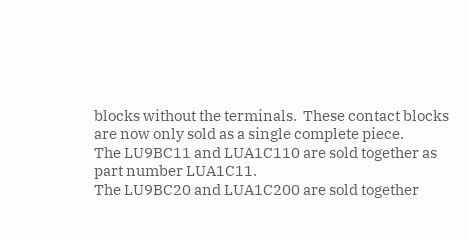blocks without the terminals.  These contact blocks are now only sold as a single complete piece.
The LU9BC11 and LUA1C110 are sold together as part number LUA1C11.
The LU9BC20 and LUA1C200 are sold together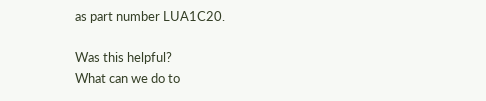as part number LUA1C20.

Was this helpful?
What can we do to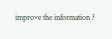improve the information ?